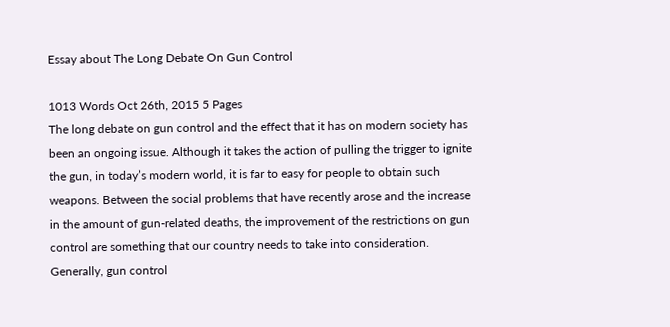Essay about The Long Debate On Gun Control

1013 Words Oct 26th, 2015 5 Pages
The long debate on gun control and the effect that it has on modern society has been an ongoing issue. Although it takes the action of pulling the trigger to ignite the gun, in today’s modern world, it is far to easy for people to obtain such weapons. Between the social problems that have recently arose and the increase in the amount of gun-related deaths, the improvement of the restrictions on gun control are something that our country needs to take into consideration. Generally, gun control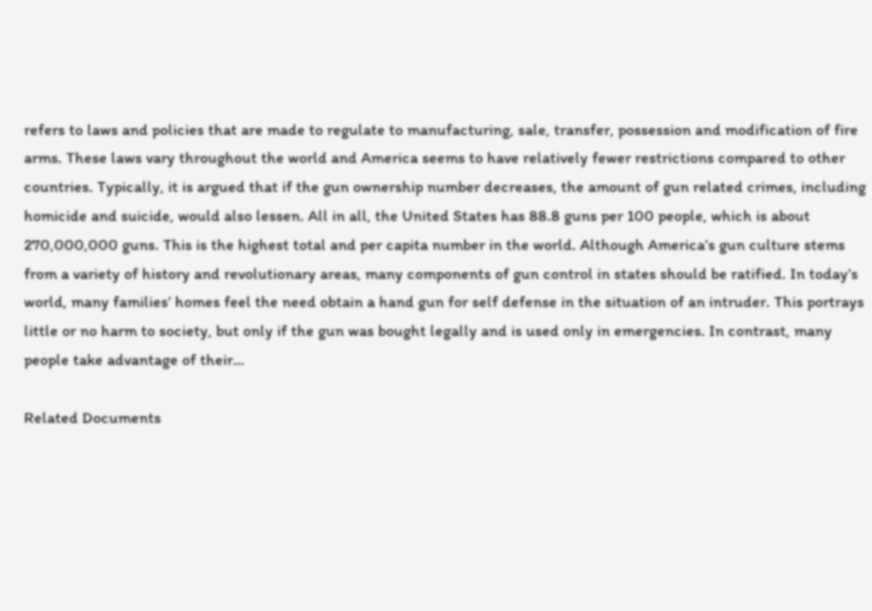refers to laws and policies that are made to regulate to manufacturing, sale, transfer, possession and modification of fire arms. These laws vary throughout the world and America seems to have relatively fewer restrictions compared to other countries. Typically, it is argued that if the gun ownership number decreases, the amount of gun related crimes, including homicide and suicide, would also lessen. All in all, the United States has 88.8 guns per 100 people, which is about 270,000,000 guns. This is the highest total and per capita number in the world. Although America’s gun culture stems from a variety of history and revolutionary areas, many components of gun control in states should be ratified. In today’s world, many families’ homes feel the need obtain a hand gun for self defense in the situation of an intruder. This portrays little or no harm to society, but only if the gun was bought legally and is used only in emergencies. In contrast, many people take advantage of their…

Related Documents